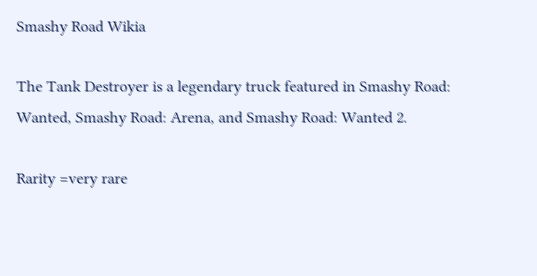Smashy Road Wikia

The Tank Destroyer is a legendary truck featured in Smashy Road: Wanted, Smashy Road: Arena, and Smashy Road: Wanted 2.

Rarity =very rare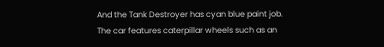And the Tank Destroyer has cyan blue paint job. The car features caterpillar wheels such as an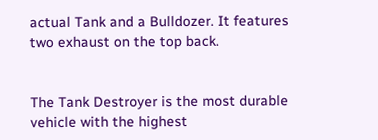actual Tank and a Bulldozer. It features two exhaust on the top back.


The Tank Destroyer is the most durable vehicle with the highest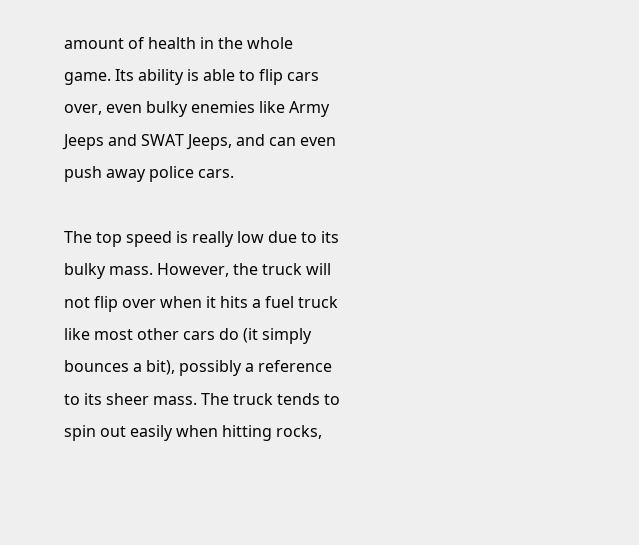amount of health in the whole game. Its ability is able to flip cars over, even bulky enemies like Army Jeeps and SWAT Jeeps, and can even push away police cars.

The top speed is really low due to its bulky mass. However, the truck will not flip over when it hits a fuel truck like most other cars do (it simply bounces a bit), possibly a reference to its sheer mass. The truck tends to spin out easily when hitting rocks,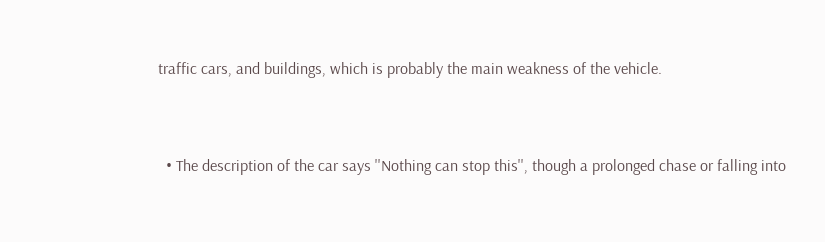traffic cars, and buildings, which is probably the main weakness of the vehicle.


  • The description of the car says ''Nothing can stop this'', though a prolonged chase or falling into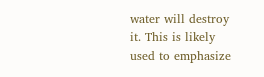water will destroy it. This is likely used to emphasize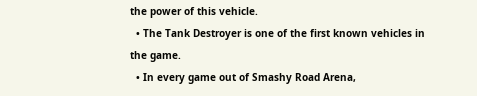the power of this vehicle.
  • The Tank Destroyer is one of the first known vehicles in the game.
  • In every game out of Smashy Road Arena,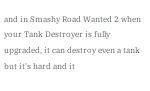and in Smashy Road Wanted 2 when your Tank Destroyer is fully upgraded, it can destroy even a tank but it's hard and it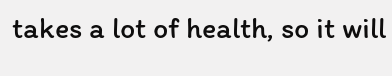takes a lot of health, so it will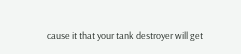cause it that your tank destroyer will get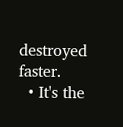destroyed faster.
  • It's the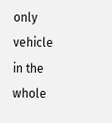only vehicle in the whole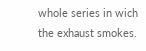whole series in wich the exhaust smokes.